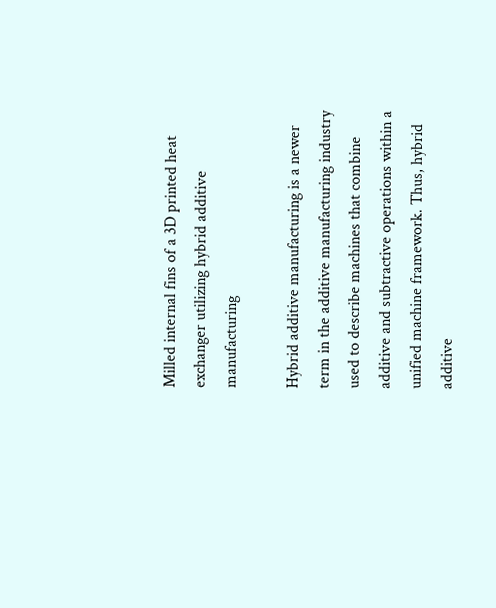Milled internal fins of a 3D printed heat exchanger utilizing hybrid additive manufacturing

Hybrid additive manufacturing is a newer term in the additive manufacturing industry used to describe machines that combine additive and subtractive operations within a unified machine framework. Thus, hybrid additive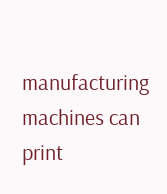manufacturing machines can print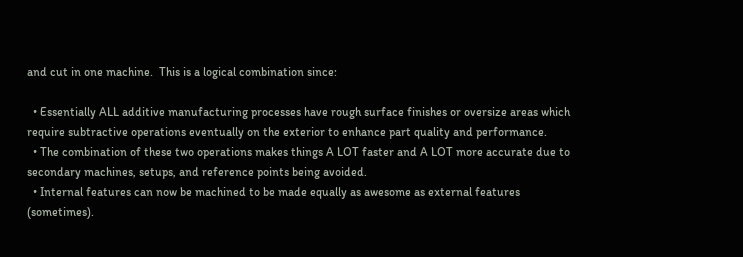and cut in one machine.  This is a logical combination since:

  • Essentially ALL additive manufacturing processes have rough surface finishes or oversize areas which require subtractive operations eventually on the exterior to enhance part quality and performance.
  • The combination of these two operations makes things A LOT faster and A LOT more accurate due to secondary machines, setups, and reference points being avoided.
  • Internal features can now be machined to be made equally as awesome as external features (sometimes).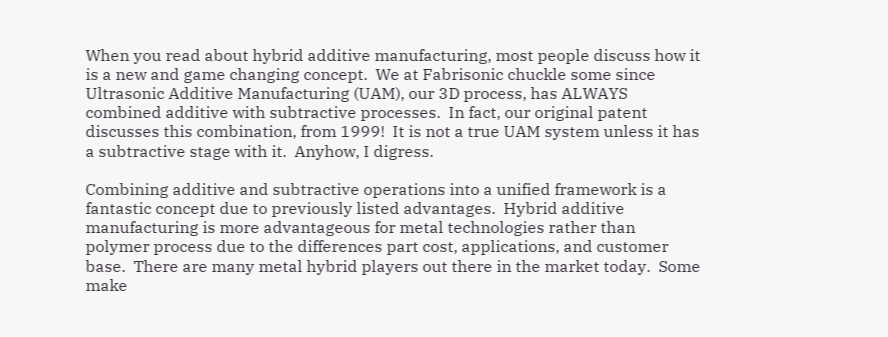When you read about hybrid additive manufacturing, most people discuss how it is a new and game changing concept.  We at Fabrisonic chuckle some since Ultrasonic Additive Manufacturing (UAM), our 3D process, has ALWAYS combined additive with subtractive processes.  In fact, our original patent discusses this combination, from 1999!  It is not a true UAM system unless it has a subtractive stage with it.  Anyhow, I digress.

Combining additive and subtractive operations into a unified framework is a fantastic concept due to previously listed advantages.  Hybrid additive manufacturing is more advantageous for metal technologies rather than polymer process due to the differences part cost, applications, and customer base.  There are many metal hybrid players out there in the market today.  Some make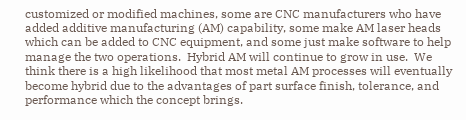customized or modified machines, some are CNC manufacturers who have added additive manufacturing (AM) capability, some make AM laser heads which can be added to CNC equipment, and some just make software to help manage the two operations.  Hybrid AM will continue to grow in use.  We think there is a high likelihood that most metal AM processes will eventually become hybrid due to the advantages of part surface finish, tolerance, and performance which the concept brings.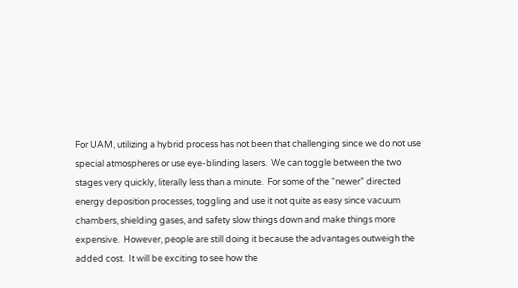For UAM, utilizing a hybrid process has not been that challenging since we do not use special atmospheres or use eye-blinding lasers.  We can toggle between the two stages very quickly, literally less than a minute.  For some of the “newer” directed energy deposition processes, toggling and use it not quite as easy since vacuum chambers, shielding gases, and safety slow things down and make things more expensive.  However, people are still doing it because the advantages outweigh the added cost.  It will be exciting to see how the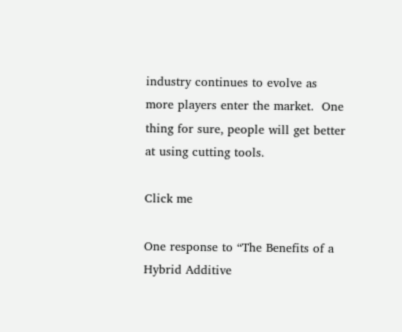industry continues to evolve as more players enter the market.  One thing for sure, people will get better at using cutting tools.

Click me

One response to “The Benefits of a Hybrid Additive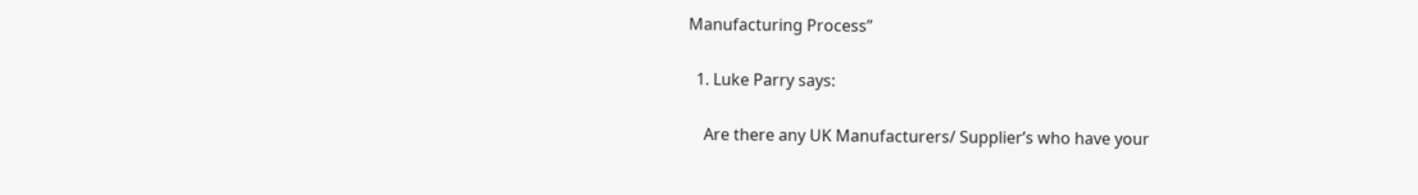Manufacturing Process”

  1. Luke Parry says:

    Are there any UK Manufacturers/ Supplier’s who have your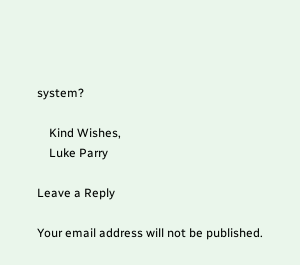system?

    Kind Wishes,
    Luke Parry

Leave a Reply

Your email address will not be published.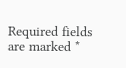Required fields are marked *